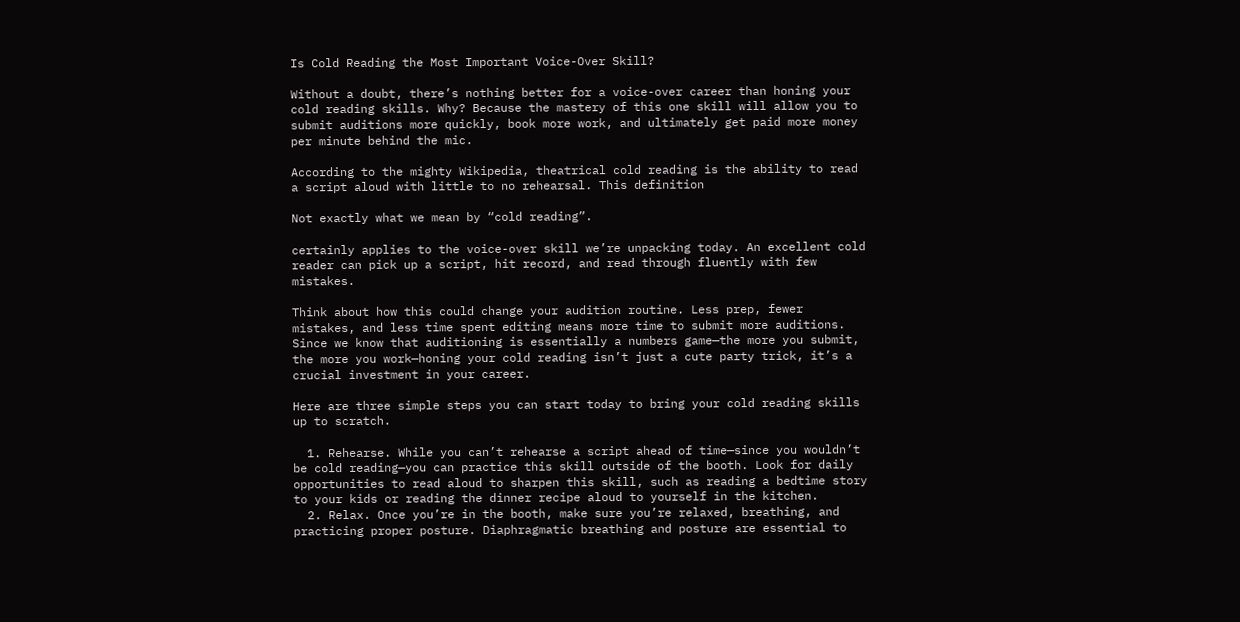Is Cold Reading the Most Important Voice-Over Skill?

Without a doubt, there’s nothing better for a voice-over career than honing your cold reading skills. Why? Because the mastery of this one skill will allow you to submit auditions more quickly, book more work, and ultimately get paid more money per minute behind the mic.

According to the mighty Wikipedia, theatrical cold reading is the ability to read a script aloud with little to no rehearsal. This definition

Not exactly what we mean by “cold reading”.

certainly applies to the voice-over skill we’re unpacking today. An excellent cold reader can pick up a script, hit record, and read through fluently with few mistakes.

Think about how this could change your audition routine. Less prep, fewer mistakes, and less time spent editing means more time to submit more auditions. Since we know that auditioning is essentially a numbers game—the more you submit, the more you work—honing your cold reading isn’t just a cute party trick, it’s a crucial investment in your career.

Here are three simple steps you can start today to bring your cold reading skills up to scratch.

  1. Rehearse. While you can’t rehearse a script ahead of time—since you wouldn’t be cold reading—you can practice this skill outside of the booth. Look for daily opportunities to read aloud to sharpen this skill, such as reading a bedtime story to your kids or reading the dinner recipe aloud to yourself in the kitchen.
  2. Relax. Once you’re in the booth, make sure you’re relaxed, breathing, and practicing proper posture. Diaphragmatic breathing and posture are essential to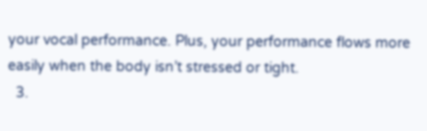your vocal performance. Plus, your performance flows more easily when the body isn’t stressed or tight.
  3.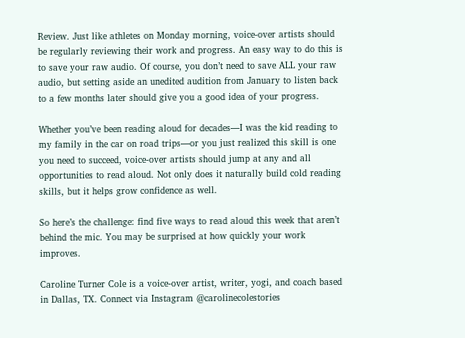Review. Just like athletes on Monday morning, voice-over artists should be regularly reviewing their work and progress. An easy way to do this is to save your raw audio. Of course, you don’t need to save ALL your raw audio, but setting aside an unedited audition from January to listen back to a few months later should give you a good idea of your progress.

Whether you’ve been reading aloud for decades—I was the kid reading to my family in the car on road trips—or you just realized this skill is one you need to succeed, voice-over artists should jump at any and all opportunities to read aloud. Not only does it naturally build cold reading skills, but it helps grow confidence as well.

So here’s the challenge: find five ways to read aloud this week that aren’t behind the mic. You may be surprised at how quickly your work improves.

Caroline Turner Cole is a voice-over artist, writer, yogi, and coach based in Dallas, TX. Connect via Instagram @carolinecolestories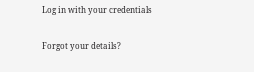Log in with your credentials

Forgot your details?